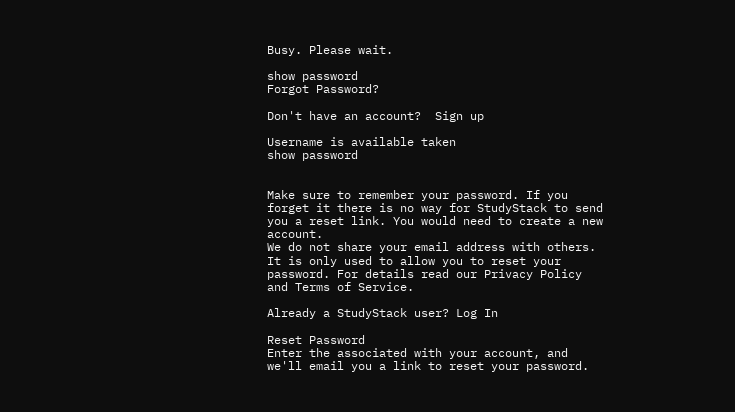Busy. Please wait.

show password
Forgot Password?

Don't have an account?  Sign up

Username is available taken
show password


Make sure to remember your password. If you forget it there is no way for StudyStack to send you a reset link. You would need to create a new account.
We do not share your email address with others. It is only used to allow you to reset your password. For details read our Privacy Policy and Terms of Service.

Already a StudyStack user? Log In

Reset Password
Enter the associated with your account, and we'll email you a link to reset your password.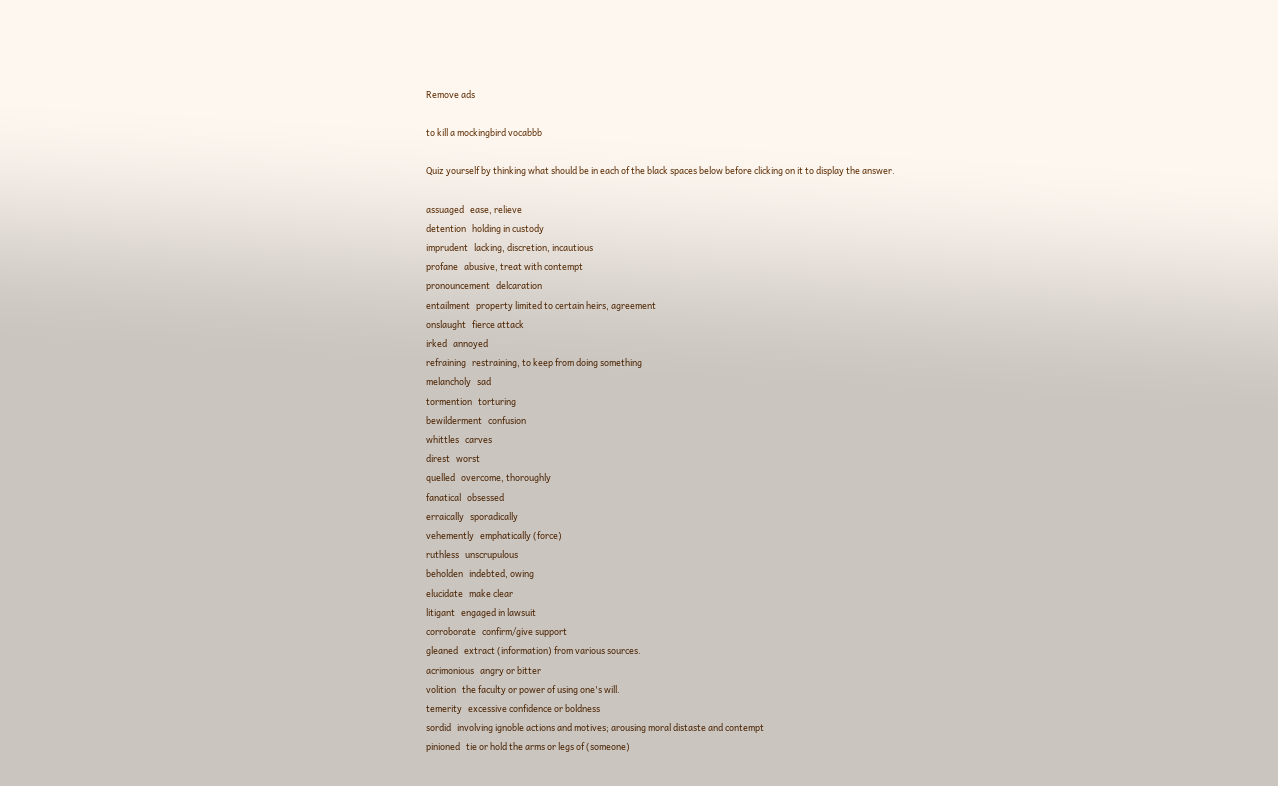Remove ads

to kill a mockingbird vocabbb

Quiz yourself by thinking what should be in each of the black spaces below before clicking on it to display the answer.

assuaged   ease, relieve
detention   holding in custody
imprudent   lacking, discretion, incautious
profane   abusive, treat with contempt
pronouncement   delcaration
entailment   property limited to certain heirs, agreement
onslaught   fierce attack
irked   annoyed
refraining   restraining, to keep from doing something
melancholy   sad
tormention   torturing
bewilderment   confusion
whittles   carves
direst   worst
quelled   overcome, thoroughly
fanatical   obsessed
erraically   sporadically
vehemently   emphatically (force)
ruthless   unscrupulous
beholden   indebted, owing
elucidate   make clear
litigant   engaged in lawsuit
corroborate   confirm/give support
gleaned   extract (information) from various sources.
acrimonious   angry or bitter
volition   the faculty or power of using one's will.
temerity   excessive confidence or boldness
sordid   involving ignoble actions and motives; arousing moral distaste and contempt
pinioned   tie or hold the arms or legs of (someone)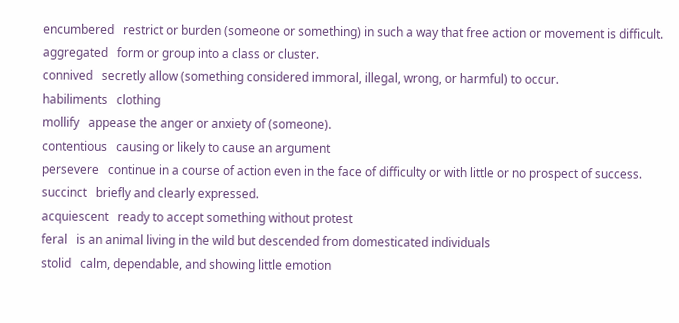encumbered   restrict or burden (someone or something) in such a way that free action or movement is difficult.
aggregated   form or group into a class or cluster.
connived   secretly allow (something considered immoral, illegal, wrong, or harmful) to occur.
habiliments   clothing
mollify   appease the anger or anxiety of (someone).
contentious   causing or likely to cause an argument
persevere   continue in a course of action even in the face of difficulty or with little or no prospect of success.
succinct   briefly and clearly expressed.
acquiescent   ready to accept something without protest
feral   is an animal living in the wild but descended from domesticated individuals
stolid   calm, dependable, and showing little emotion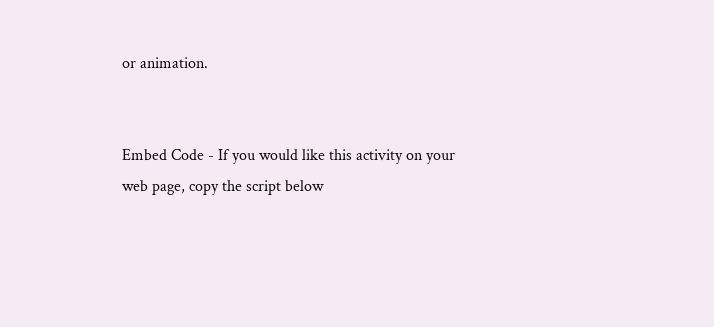or animation.


Embed Code - If you would like this activity on your web page, copy the script below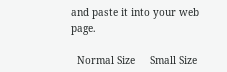and paste it into your web page.

  Normal Size     Small Size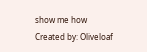show me how
Created by: Oliveloaf